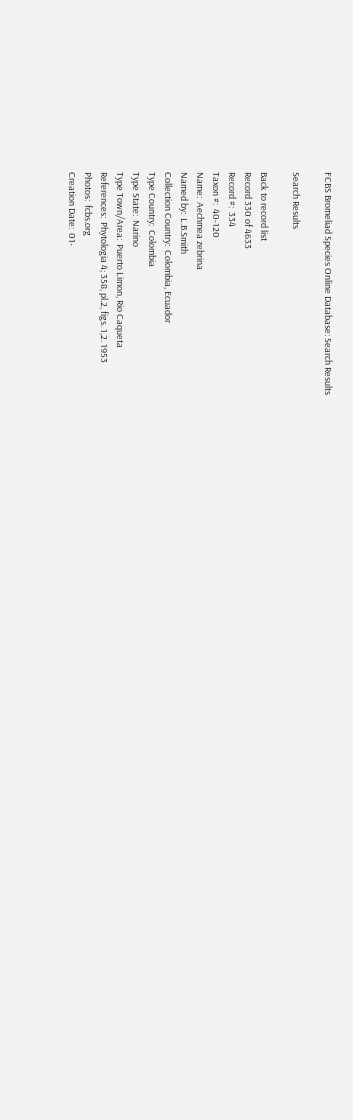FCBS Bromeliad Species Online Database: Search Results

Search Results

Back to record list
Record 330 of 4633
Record #:  334
Taxon #:  40-120
Name:  Aechmea zebrina
Named by:  L.B.Smith
Collection Country:  Colombia, Ecuador
Type Country:  Colombia
Type State:  Narino
Type Town/Area:  Puerto Limon, Rio Caqueta
References:  Phytologia 4; 358, pl.2, figs. 1,2. 1953
Photos:  fcbs.org
Creation Date:  01-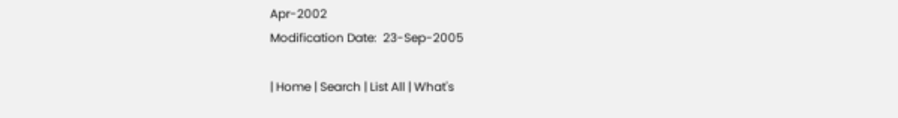Apr-2002
Modification Date:  23-Sep-2005

| Home | Search | List All | What's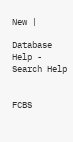New |

Database Help - Search Help


FCBS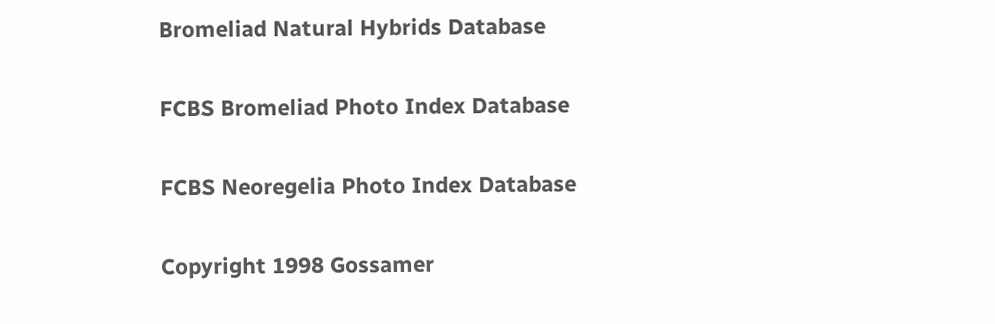Bromeliad Natural Hybrids Database

FCBS Bromeliad Photo Index Database

FCBS Neoregelia Photo Index Database

Copyright 1998 Gossamer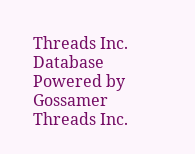Threads Inc. Database Powered by Gossamer Threads Inc.